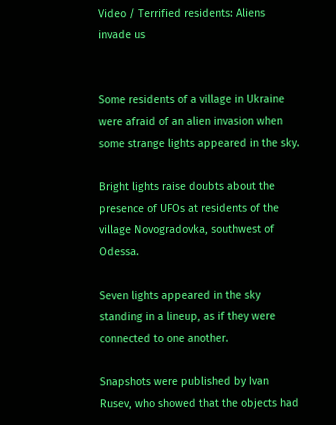Video / Terrified residents: Aliens invade us


Some residents of a village in Ukraine were afraid of an alien invasion when some strange lights appeared in the sky.

Bright lights raise doubts about the presence of UFOs at residents of the village Novogradovka, southwest of Odessa.

Seven lights appeared in the sky standing in a lineup, as if they were connected to one another.

Snapshots were published by Ivan Rusev, who showed that the objects had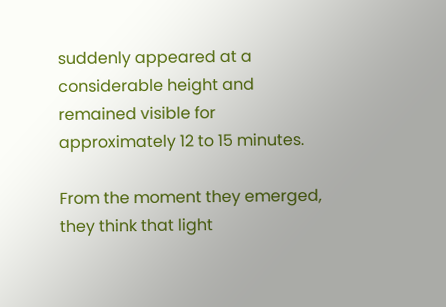suddenly appeared at a considerable height and remained visible for approximately 12 to 15 minutes.

From the moment they emerged, they think that light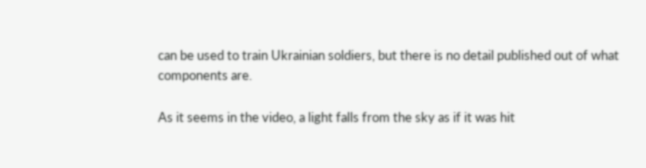can be used to train Ukrainian soldiers, but there is no detail published out of what components are.

As it seems in the video, a light falls from the sky as if it was hit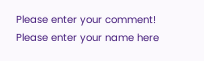Please enter your comment!
Please enter your name here